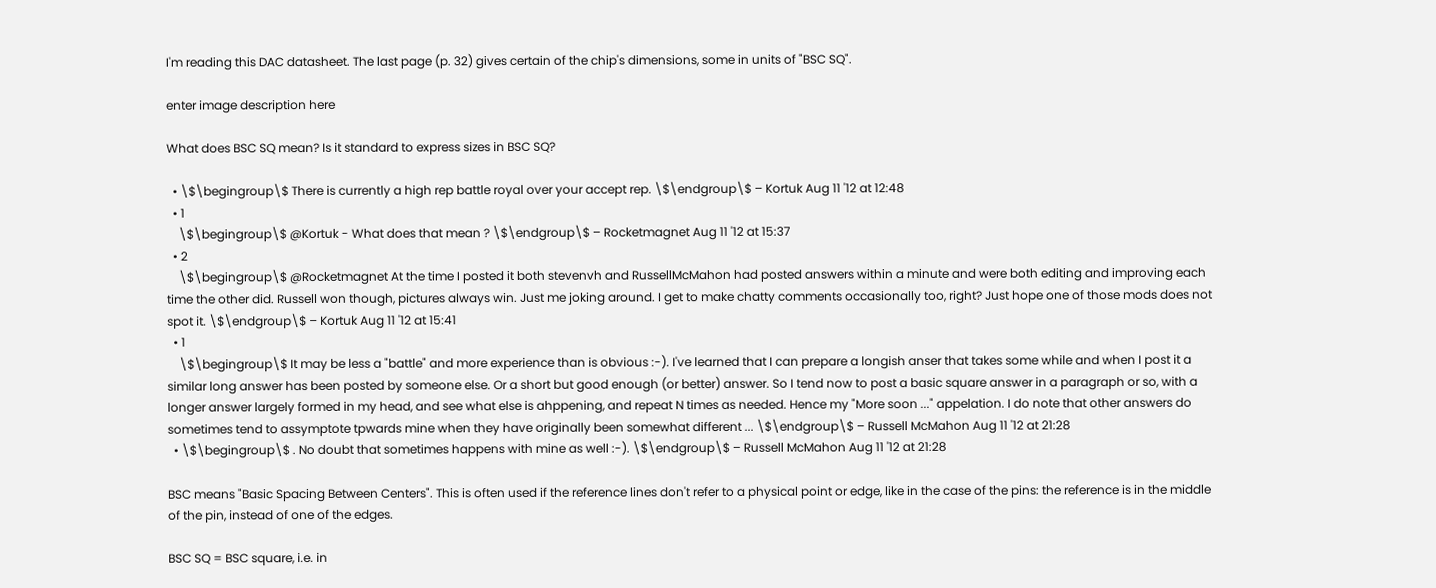I'm reading this DAC datasheet. The last page (p. 32) gives certain of the chip's dimensions, some in units of "BSC SQ".

enter image description here

What does BSC SQ mean? Is it standard to express sizes in BSC SQ?

  • \$\begingroup\$ There is currently a high rep battle royal over your accept rep. \$\endgroup\$ – Kortuk Aug 11 '12 at 12:48
  • 1
    \$\begingroup\$ @Kortuk - What does that mean ? \$\endgroup\$ – Rocketmagnet Aug 11 '12 at 15:37
  • 2
    \$\begingroup\$ @Rocketmagnet At the time I posted it both stevenvh and RussellMcMahon had posted answers within a minute and were both editing and improving each time the other did. Russell won though, pictures always win. Just me joking around. I get to make chatty comments occasionally too, right? Just hope one of those mods does not spot it. \$\endgroup\$ – Kortuk Aug 11 '12 at 15:41
  • 1
    \$\begingroup\$ It may be less a "battle" and more experience than is obvious :-). I've learned that I can prepare a longish anser that takes some while and when I post it a similar long answer has been posted by someone else. Or a short but good enough (or better) answer. So I tend now to post a basic square answer in a paragraph or so, with a longer answer largely formed in my head, and see what else is ahppening, and repeat N times as needed. Hence my "More soon ..." appelation. I do note that other answers do sometimes tend to assymptote tpwards mine when they have originally been somewhat different ... \$\endgroup\$ – Russell McMahon Aug 11 '12 at 21:28
  • \$\begingroup\$ . No doubt that sometimes happens with mine as well :-). \$\endgroup\$ – Russell McMahon Aug 11 '12 at 21:28

BSC means "Basic Spacing Between Centers". This is often used if the reference lines don't refer to a physical point or edge, like in the case of the pins: the reference is in the middle of the pin, instead of one of the edges.

BSC SQ = BSC square, i.e. in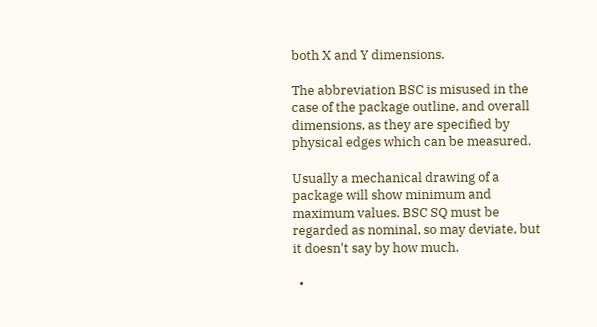both X and Y dimensions.

The abbreviation BSC is misused in the case of the package outline, and overall dimensions, as they are specified by physical edges which can be measured.

Usually a mechanical drawing of a package will show minimum and maximum values. BSC SQ must be regarded as nominal, so may deviate, but it doesn't say by how much.

  •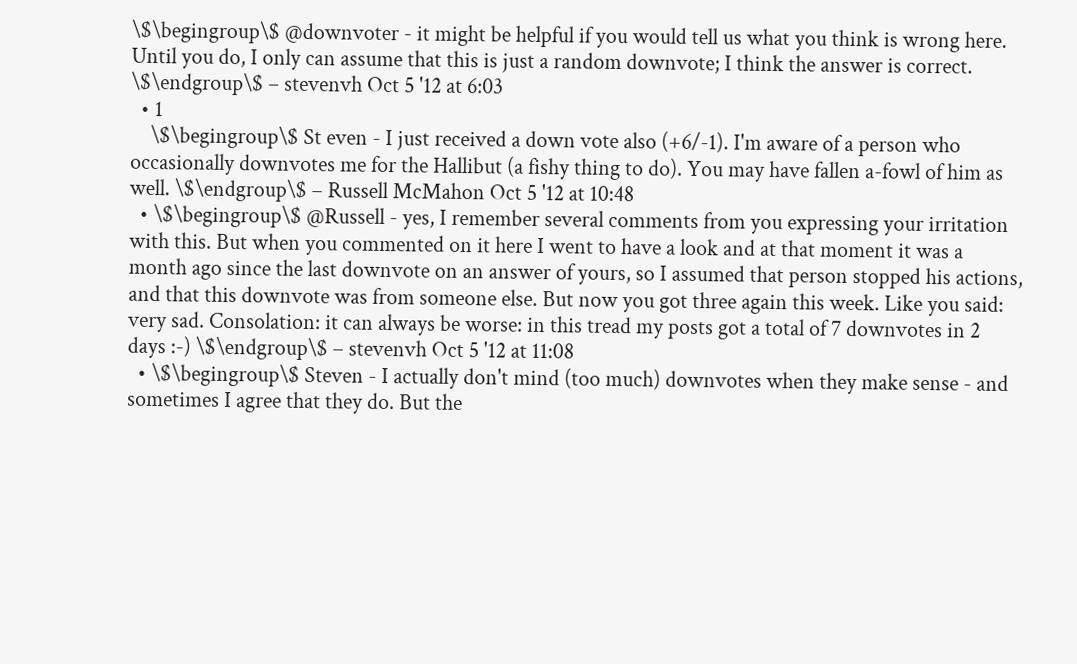\$\begingroup\$ @downvoter - it might be helpful if you would tell us what you think is wrong here. Until you do, I only can assume that this is just a random downvote; I think the answer is correct. \$\endgroup\$ – stevenvh Oct 5 '12 at 6:03
  • 1
    \$\begingroup\$ St even - I just received a down vote also (+6/-1). I'm aware of a person who occasionally downvotes me for the Hallibut (a fishy thing to do). You may have fallen a-fowl of him as well. \$\endgroup\$ – Russell McMahon Oct 5 '12 at 10:48
  • \$\begingroup\$ @Russell - yes, I remember several comments from you expressing your irritation with this. But when you commented on it here I went to have a look and at that moment it was a month ago since the last downvote on an answer of yours, so I assumed that person stopped his actions, and that this downvote was from someone else. But now you got three again this week. Like you said: very sad. Consolation: it can always be worse: in this tread my posts got a total of 7 downvotes in 2 days :-) \$\endgroup\$ – stevenvh Oct 5 '12 at 11:08
  • \$\begingroup\$ Steven - I actually don't mind (too much) downvotes when they make sense - and sometimes I agree that they do. But the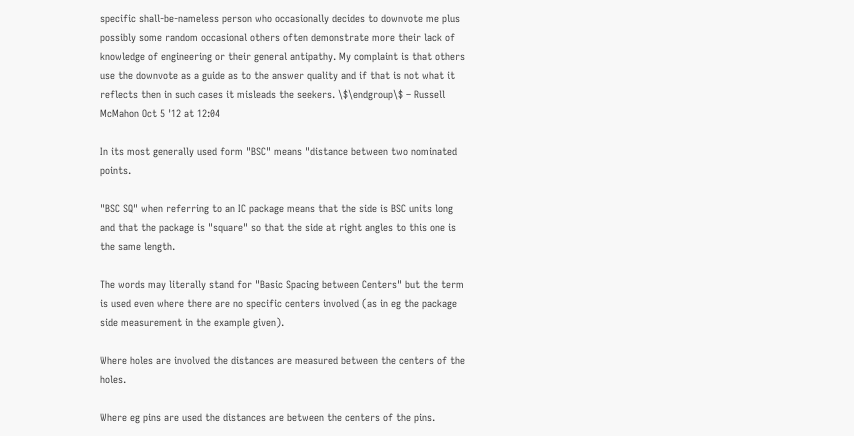specific shall-be-nameless person who occasionally decides to downvote me plus possibly some random occasional others often demonstrate more their lack of knowledge of engineering or their general antipathy. My complaint is that others use the downvote as a guide as to the answer quality and if that is not what it reflects then in such cases it misleads the seekers. \$\endgroup\$ – Russell McMahon Oct 5 '12 at 12:04

In its most generally used form "BSC" means "distance between two nominated points.

"BSC SQ" when referring to an IC package means that the side is BSC units long and that the package is "square" so that the side at right angles to this one is the same length.

The words may literally stand for "Basic Spacing between Centers" but the term is used even where there are no specific centers involved (as in eg the package side measurement in the example given).

Where holes are involved the distances are measured between the centers of the holes.

Where eg pins are used the distances are between the centers of the pins.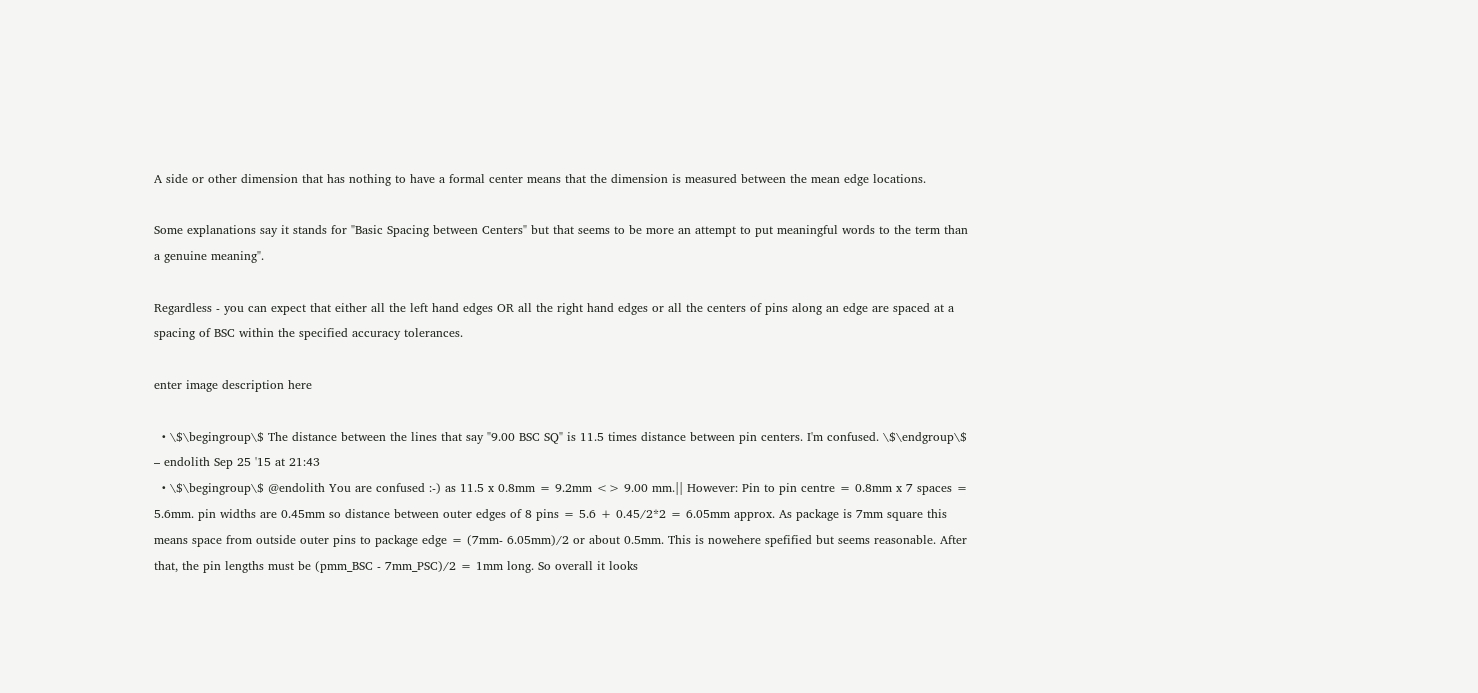A side or other dimension that has nothing to have a formal center means that the dimension is measured between the mean edge locations.

Some explanations say it stands for "Basic Spacing between Centers" but that seems to be more an attempt to put meaningful words to the term than a genuine meaning".

Regardless - you can expect that either all the left hand edges OR all the right hand edges or all the centers of pins along an edge are spaced at a spacing of BSC within the specified accuracy tolerances.

enter image description here

  • \$\begingroup\$ The distance between the lines that say "9.00 BSC SQ" is 11.5 times distance between pin centers. I'm confused. \$\endgroup\$ – endolith Sep 25 '15 at 21:43
  • \$\begingroup\$ @endolith You are confused :-) as 11.5 x 0.8mm = 9.2mm <> 9.00 mm.|| However: Pin to pin centre = 0.8mm x 7 spaces = 5.6mm. pin widths are 0.45mm so distance between outer edges of 8 pins = 5.6 + 0.45/2*2 = 6.05mm approx. As package is 7mm square this means space from outside outer pins to package edge = (7mm- 6.05mm)/2 or about 0.5mm. This is nowehere spefified but seems reasonable. After that, the pin lengths must be (pmm_BSC - 7mm_PSC)/2 = 1mm long. So overall it looks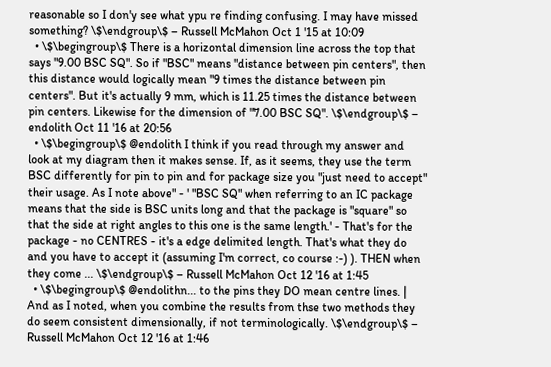reasonable so I don'y see what ypu re finding confusing. I may have missed something? \$\endgroup\$ – Russell McMahon Oct 1 '15 at 10:09
  • \$\begingroup\$ There is a horizontal dimension line across the top that says "9.00 BSC SQ". So if "BSC" means "distance between pin centers", then this distance would logically mean "9 times the distance between pin centers". But it's actually 9 mm, which is 11.25 times the distance between pin centers. Likewise for the dimension of "7.00 BSC SQ". \$\endgroup\$ – endolith Oct 11 '16 at 20:56
  • \$\begingroup\$ @endolith I think if you read through my answer and look at my diagram then it makes sense. If, as it seems, they use the term BSC differently for pin to pin and for package size you "just need to accept" their usage. As I note above" - ' "BSC SQ" when referring to an IC package means that the side is BSC units long and that the package is "square" so that the side at right angles to this one is the same length.' - That's for the package - no CENTRES - it's a edge delimited length. That's what they do and you have to accept it (assuming I'm correct, co course :-) ). THEN when they come ... \$\endgroup\$ – Russell McMahon Oct 12 '16 at 1:45
  • \$\begingroup\$ @endolithn... to the pins they DO mean centre lines. | And as I noted, when you combine the results from thse two methods they do seem consistent dimensionally, if not terminologically. \$\endgroup\$ – Russell McMahon Oct 12 '16 at 1:46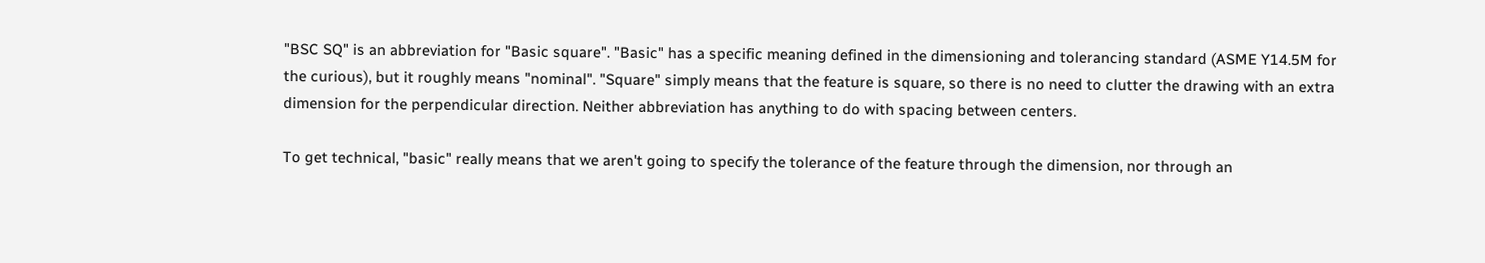"BSC SQ" is an abbreviation for "Basic square". "Basic" has a specific meaning defined in the dimensioning and tolerancing standard (ASME Y14.5M for the curious), but it roughly means "nominal". "Square" simply means that the feature is square, so there is no need to clutter the drawing with an extra dimension for the perpendicular direction. Neither abbreviation has anything to do with spacing between centers.

To get technical, "basic" really means that we aren't going to specify the tolerance of the feature through the dimension, nor through an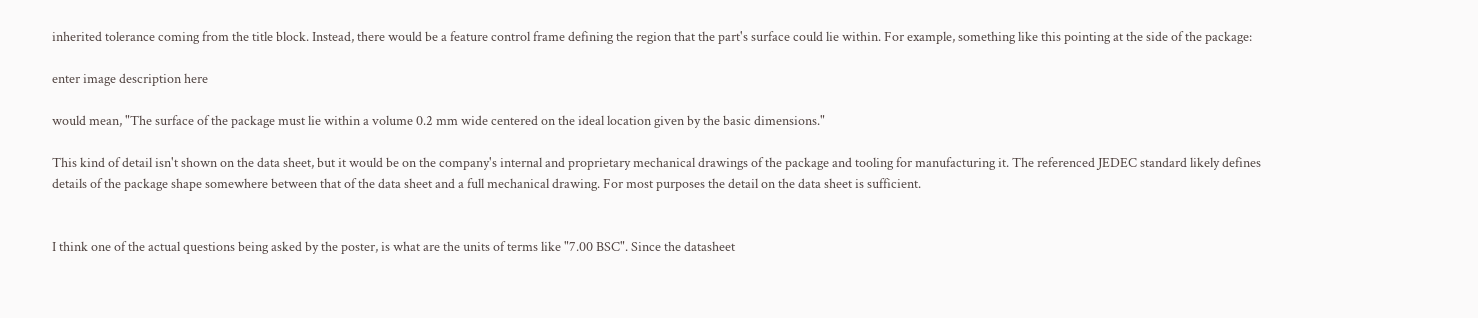inherited tolerance coming from the title block. Instead, there would be a feature control frame defining the region that the part's surface could lie within. For example, something like this pointing at the side of the package:

enter image description here

would mean, "The surface of the package must lie within a volume 0.2 mm wide centered on the ideal location given by the basic dimensions."

This kind of detail isn't shown on the data sheet, but it would be on the company's internal and proprietary mechanical drawings of the package and tooling for manufacturing it. The referenced JEDEC standard likely defines details of the package shape somewhere between that of the data sheet and a full mechanical drawing. For most purposes the detail on the data sheet is sufficient.


I think one of the actual questions being asked by the poster, is what are the units of terms like "7.00 BSC". Since the datasheet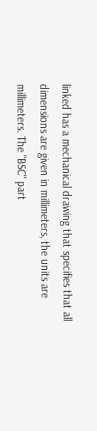linked has a mechanical drawing that specifies that all dimensions are given in millimeters, the units are millimeters. The "BSC" part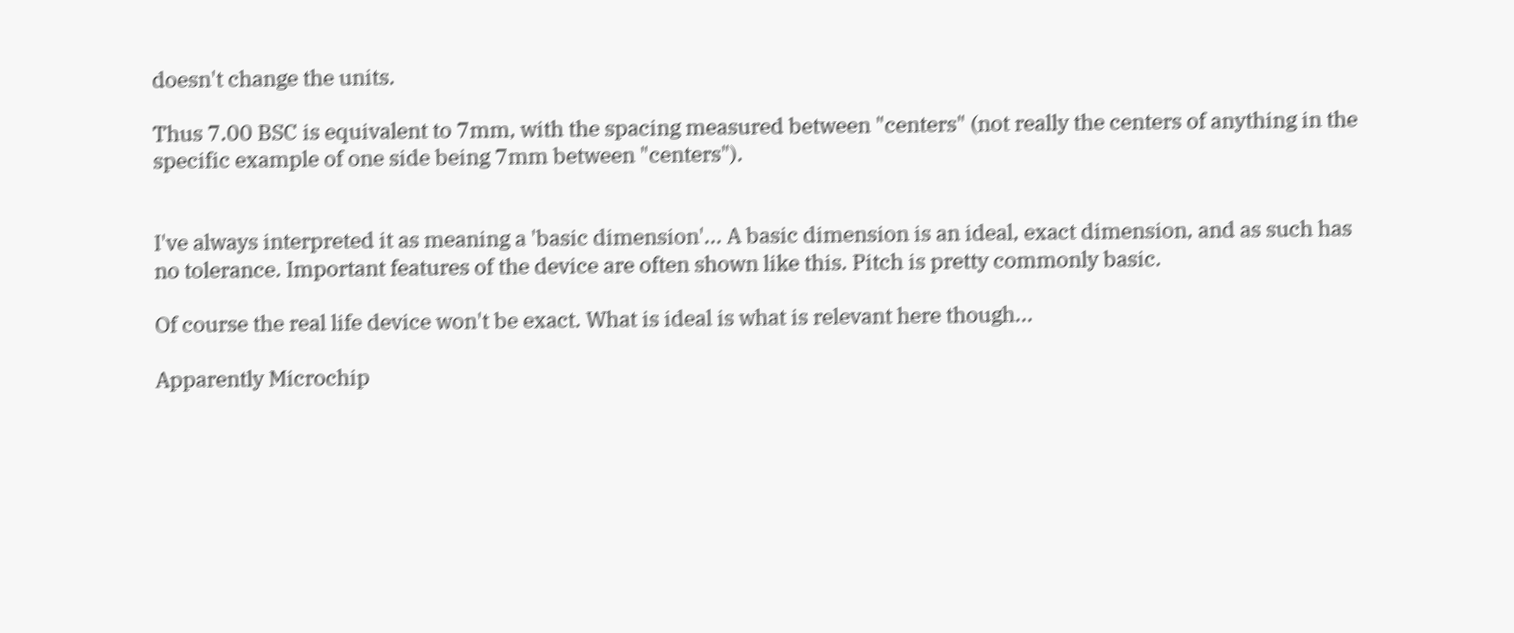doesn't change the units.

Thus 7.00 BSC is equivalent to 7mm, with the spacing measured between "centers" (not really the centers of anything in the specific example of one side being 7mm between "centers").


I've always interpreted it as meaning a 'basic dimension'... A basic dimension is an ideal, exact dimension, and as such has no tolerance. Important features of the device are often shown like this. Pitch is pretty commonly basic.

Of course the real life device won't be exact. What is ideal is what is relevant here though...

Apparently Microchip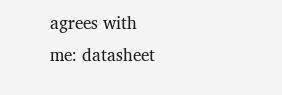agrees with me: datasheet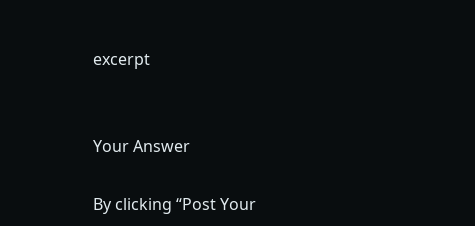excerpt


Your Answer

By clicking “Post Your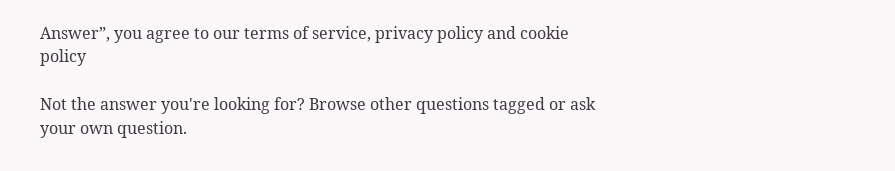Answer”, you agree to our terms of service, privacy policy and cookie policy

Not the answer you're looking for? Browse other questions tagged or ask your own question.